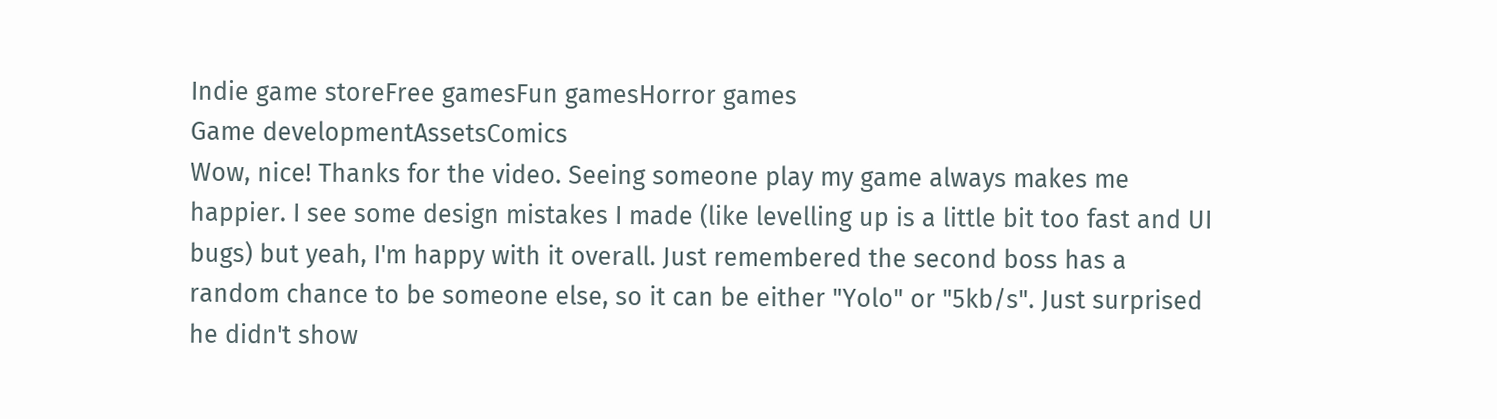Indie game storeFree gamesFun gamesHorror games
Game developmentAssetsComics
Wow, nice! Thanks for the video. Seeing someone play my game always makes me happier. I see some design mistakes I made (like levelling up is a little bit too fast and UI bugs) but yeah, I'm happy with it overall. Just remembered the second boss has a random chance to be someone else, so it can be either "Yolo" or "5kb/s". Just surprised he didn't show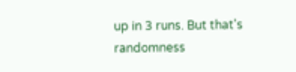up in 3 runs. But that's randomness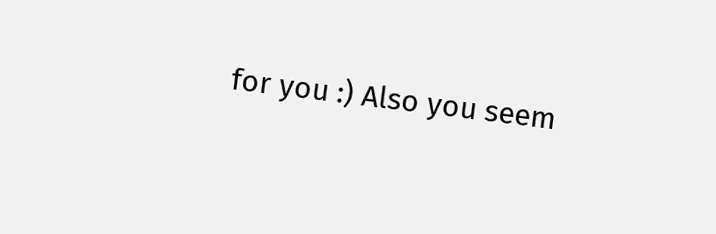for you :) Also you seem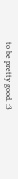to be pretty good. :3